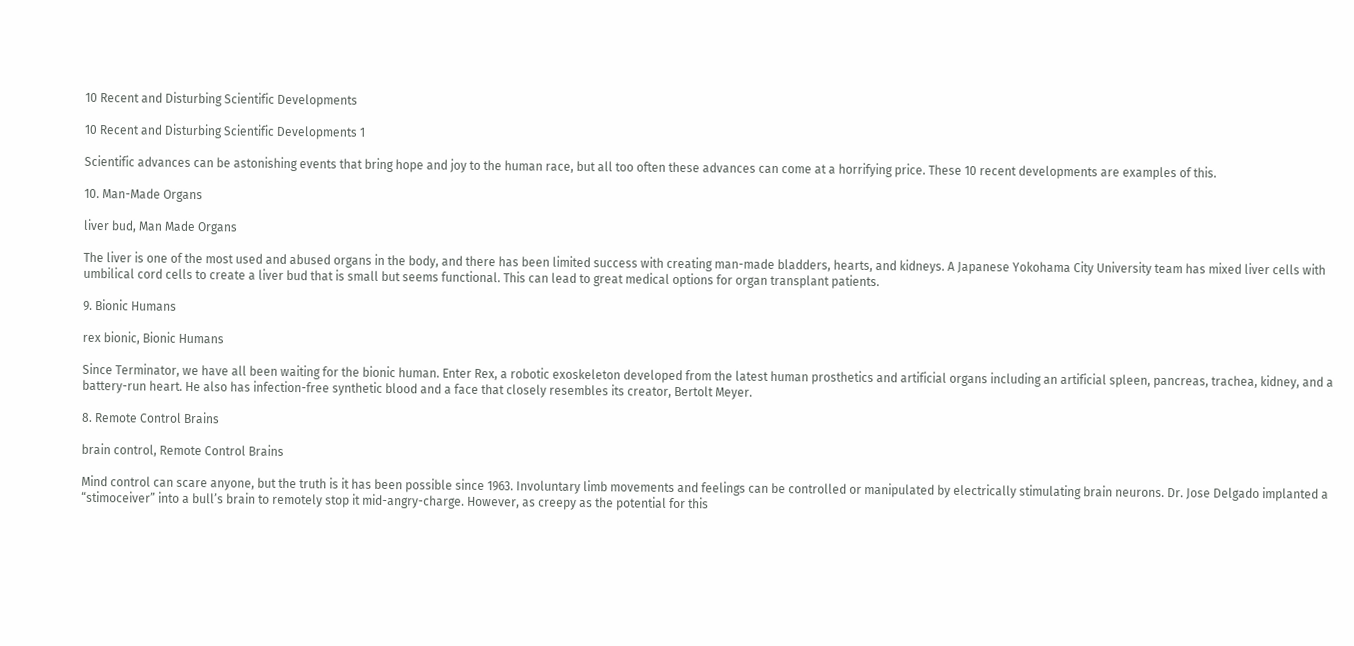10 Recent and Disturbing Scientific Developments

10 Recent and Disturbing Scientific Developments 1

Scientific advances can be astonishing events that bring hope and joy to the human race, but all too often these advances can come at a horrifying price. These 10 recent developments are examples of this.

10. Man-Made Organs

liver bud, Man Made Organs

The liver is one of the most used and abused organs in the body, and there has been limited success with creating man-made bladders, hearts, and kidneys. A Japanese Yokohama City University team has mixed liver cells with umbilical cord cells to create a liver bud that is small but seems functional. This can lead to great medical options for organ transplant patients.

9. Bionic Humans

rex bionic, Bionic Humans

Since Terminator, we have all been waiting for the bionic human. Enter Rex, a robotic exoskeleton developed from the latest human prosthetics and artificial organs including an artificial spleen, pancreas, trachea, kidney, and a battery-run heart. He also has infection-free synthetic blood and a face that closely resembles its creator, Bertolt Meyer.

8. Remote Control Brains

brain control, Remote Control Brains

Mind control can scare anyone, but the truth is it has been possible since 1963. Involuntary limb movements and feelings can be controlled or manipulated by electrically stimulating brain neurons. Dr. Jose Delgado implanted a “stimoceiver” into a bull’s brain to remotely stop it mid-angry-charge. However, as creepy as the potential for this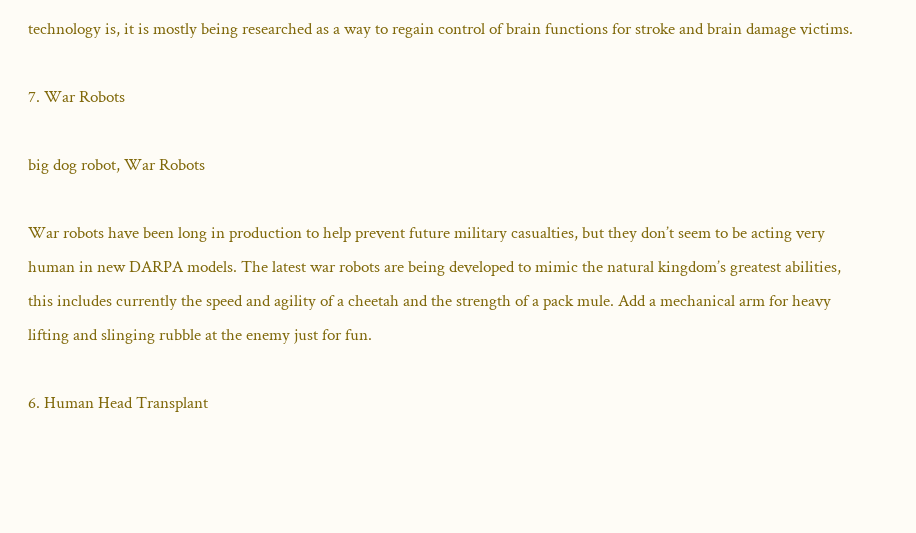technology is, it is mostly being researched as a way to regain control of brain functions for stroke and brain damage victims.

7. War Robots

big dog robot, War Robots

War robots have been long in production to help prevent future military casualties, but they don’t seem to be acting very human in new DARPA models. The latest war robots are being developed to mimic the natural kingdom’s greatest abilities, this includes currently the speed and agility of a cheetah and the strength of a pack mule. Add a mechanical arm for heavy lifting and slinging rubble at the enemy just for fun.

6. Human Head Transplant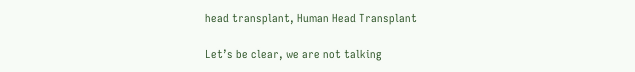head transplant, Human Head Transplant

Let’s be clear, we are not talking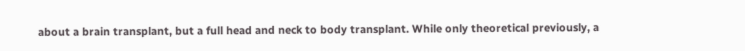about a brain transplant, but a full head and neck to body transplant. While only theoretical previously, a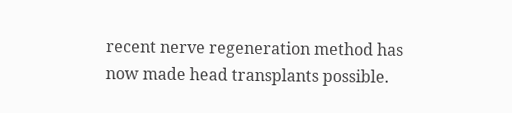recent nerve regeneration method has now made head transplants possible.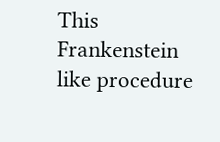This Frankenstein like procedure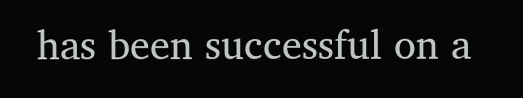has been successful on a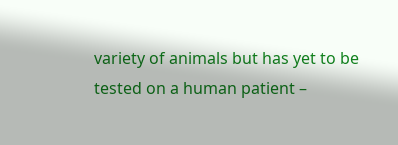variety of animals but has yet to be tested on a human patient –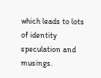which leads to lots of identity speculation and musings.